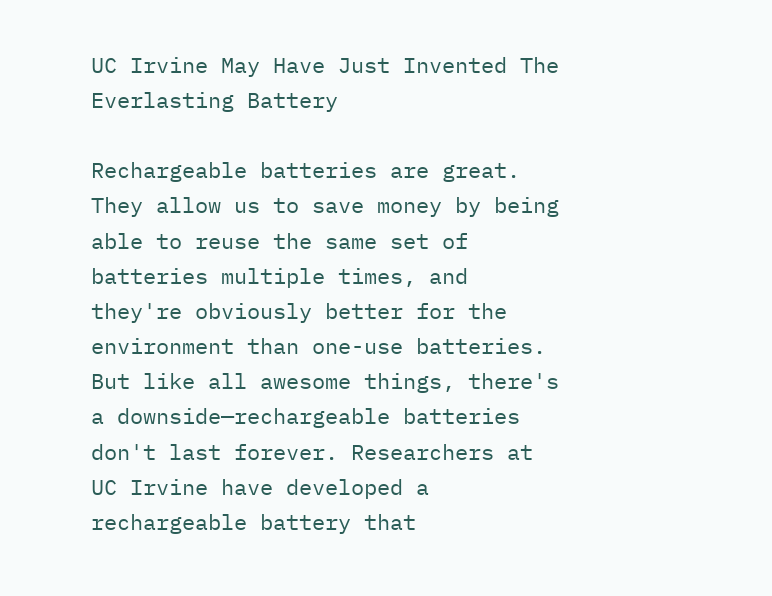UC Irvine May Have Just Invented The Everlasting Battery

Rechargeable batteries are great. They allow us to save money by being able to reuse the same set of batteries multiple times, and they're obviously better for the environment than one-use batteries. But like all awesome things, there's a downside—rechargeable batteries don't last forever. Researchers at UC Irvine have developed a rechargeable battery that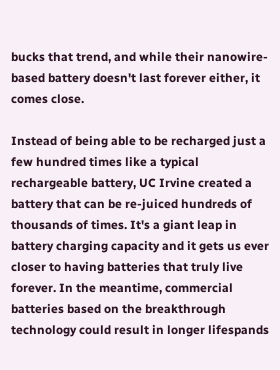bucks that trend, and while their nanowire-based battery doesn't last forever either, it comes close.

Instead of being able to be recharged just a few hundred times like a typical rechargeable battery, UC Irvine created a battery that can be re-juiced hundreds of thousands of times. It's a giant leap in battery charging capacity and it gets us ever closer to having batteries that truly live forever. In the meantime, commercial batteries based on the breakthrough technology could result in longer lifespands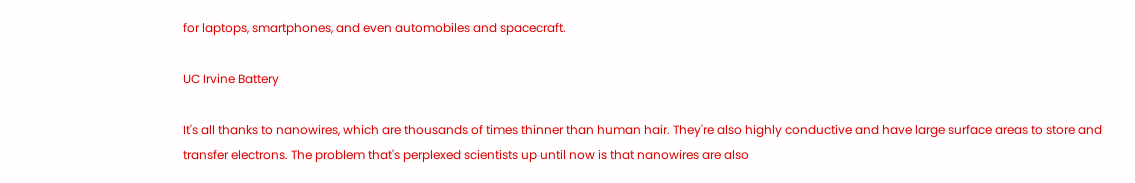for laptops, smartphones, and even automobiles and spacecraft.

UC Irvine Battery

It's all thanks to nanowires, which are thousands of times thinner than human hair. They're also highly conductive and have large surface areas to store and transfer electrons. The problem that's perplexed scientists up until now is that nanowires are also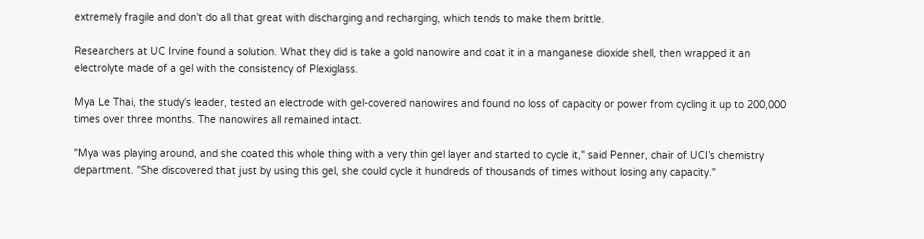extremely fragile and don't do all that great with discharging and recharging, which tends to make them brittle.

Researchers at UC Irvine found a solution. What they did is take a gold nanowire and coat it in a manganese dioxide shell, then wrapped it an electrolyte made of a gel with the consistency of Plexiglass.

Mya Le Thai, the study's leader, tested an electrode with gel-covered nanowires and found no loss of capacity or power from cycling it up to 200,000 times over three months. The nanowires all remained intact.

"Mya was playing around, and she coated this whole thing with a very thin gel layer and started to cycle it," said Penner, chair of UCI’s chemistry department. "She discovered that just by using this gel, she could cycle it hundreds of thousands of times without losing any capacity."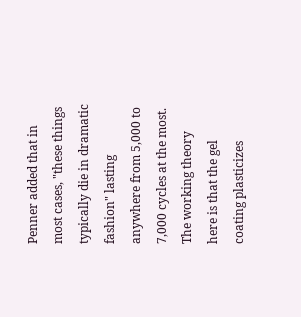Penner added that in most cases, "these things typically die in dramatic fashion" lasting anywhere from 5,000 to 7,000 cycles at the most. The working theory here is that the gel coating plasticizes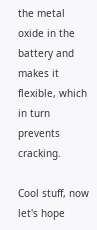the metal oxide in the battery and makes it flexible, which in turn prevents cracking.

Cool stuff, now let's hope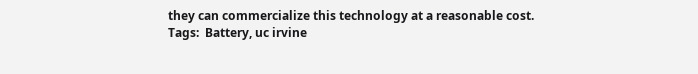they can commercialize this technology at a reasonable cost.
Tags:  Battery, uc irvine